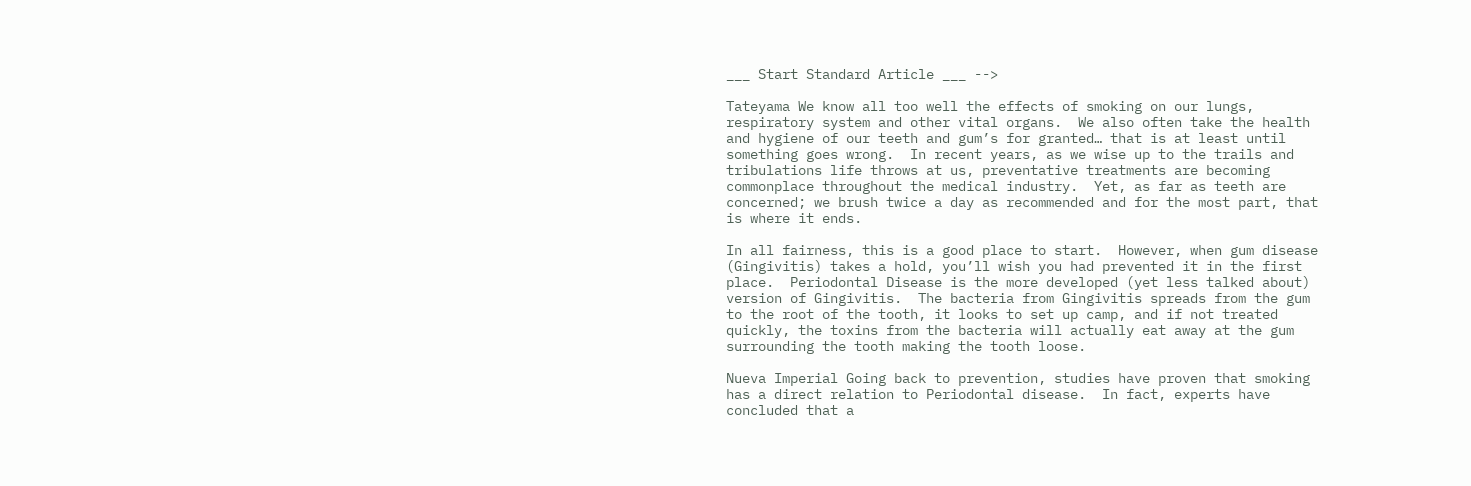___ Start Standard Article ___ -->

Tateyama We know all too well the effects of smoking on our lungs, respiratory system and other vital organs.  We also often take the health and hygiene of our teeth and gum’s for granted… that is at least until something goes wrong.  In recent years, as we wise up to the trails and tribulations life throws at us, preventative treatments are becoming commonplace throughout the medical industry.  Yet, as far as teeth are concerned; we brush twice a day as recommended and for the most part, that is where it ends.

In all fairness, this is a good place to start.  However, when gum disease (Gingivitis) takes a hold, you’ll wish you had prevented it in the first place.  Periodontal Disease is the more developed (yet less talked about) version of Gingivitis.  The bacteria from Gingivitis spreads from the gum to the root of the tooth, it looks to set up camp, and if not treated quickly, the toxins from the bacteria will actually eat away at the gum surrounding the tooth making the tooth loose.

Nueva Imperial Going back to prevention, studies have proven that smoking has a direct relation to Periodontal disease.  In fact, experts have concluded that a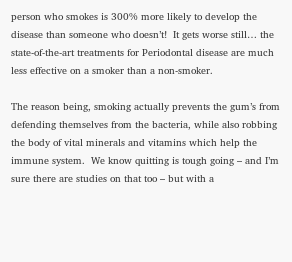person who smokes is 300% more likely to develop the disease than someone who doesn’t!  It gets worse still… the state-of-the-art treatments for Periodontal disease are much less effective on a smoker than a non-smoker.

The reason being, smoking actually prevents the gum’s from defending themselves from the bacteria, while also robbing the body of vital minerals and vitamins which help the immune system.  We know quitting is tough going – and I’m sure there are studies on that too – but with a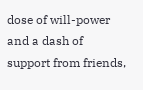dose of will-power and a dash of support from friends,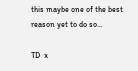this maybe one of the best reason yet to do so…

TD  x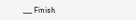___ Finish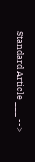Standard Article ___ -->